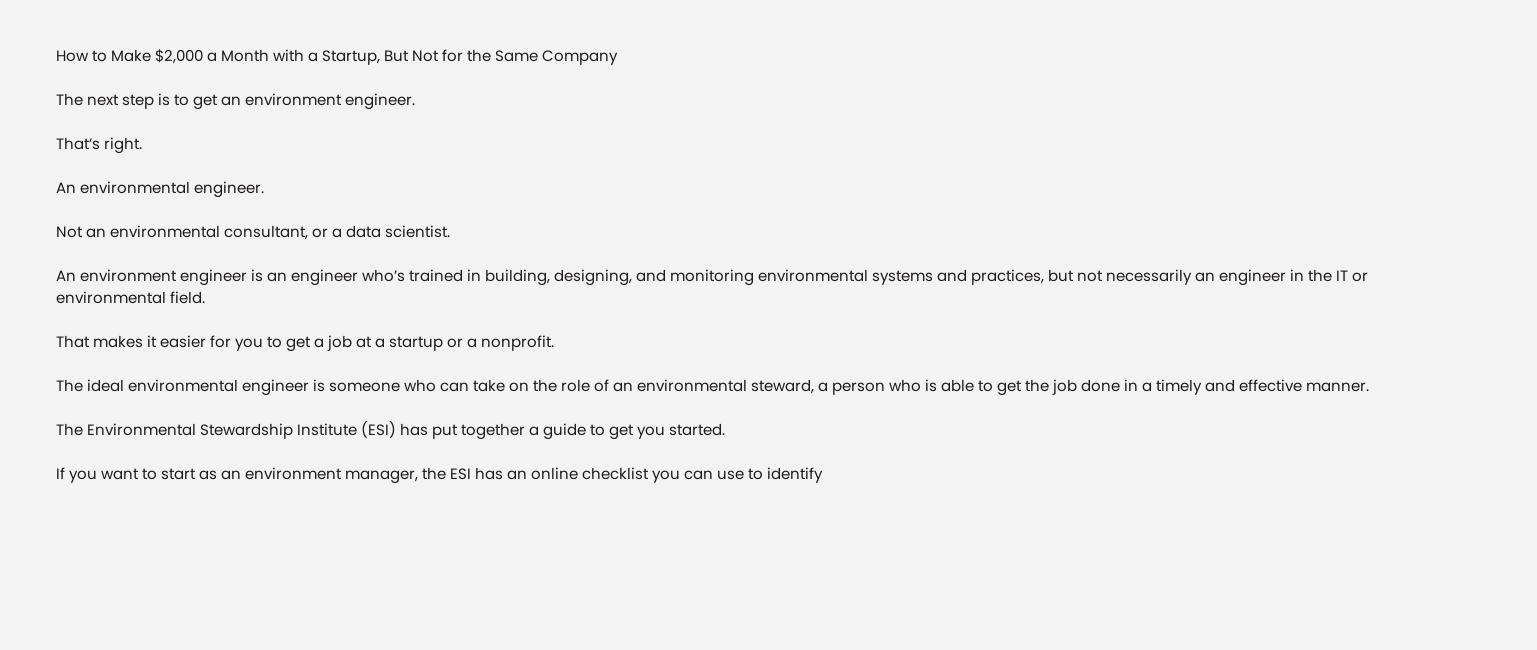How to Make $2,000 a Month with a Startup, But Not for the Same Company

The next step is to get an environment engineer.

That’s right.

An environmental engineer.

Not an environmental consultant, or a data scientist.

An environment engineer is an engineer who’s trained in building, designing, and monitoring environmental systems and practices, but not necessarily an engineer in the IT or environmental field.

That makes it easier for you to get a job at a startup or a nonprofit.

The ideal environmental engineer is someone who can take on the role of an environmental steward, a person who is able to get the job done in a timely and effective manner.

The Environmental Stewardship Institute (ESI) has put together a guide to get you started.

If you want to start as an environment manager, the ESI has an online checklist you can use to identify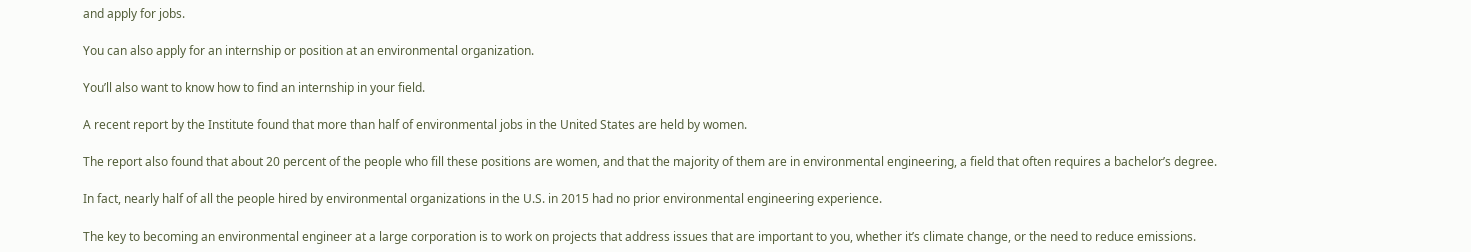and apply for jobs.

You can also apply for an internship or position at an environmental organization.

You’ll also want to know how to find an internship in your field.

A recent report by the Institute found that more than half of environmental jobs in the United States are held by women.

The report also found that about 20 percent of the people who fill these positions are women, and that the majority of them are in environmental engineering, a field that often requires a bachelor’s degree.

In fact, nearly half of all the people hired by environmental organizations in the U.S. in 2015 had no prior environmental engineering experience.

The key to becoming an environmental engineer at a large corporation is to work on projects that address issues that are important to you, whether it’s climate change, or the need to reduce emissions.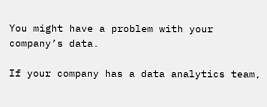You might have a problem with your company’s data.

If your company has a data analytics team,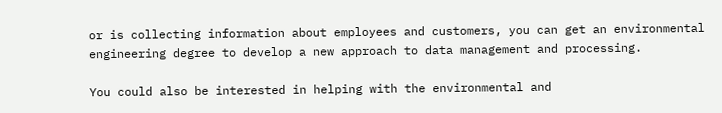or is collecting information about employees and customers, you can get an environmental engineering degree to develop a new approach to data management and processing.

You could also be interested in helping with the environmental and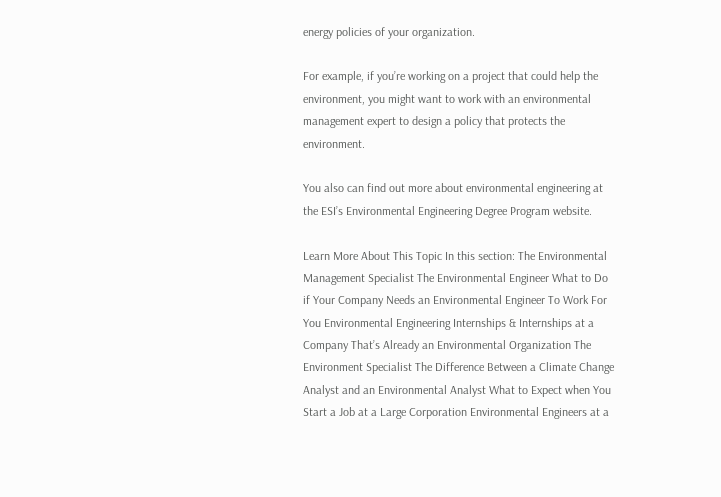energy policies of your organization.

For example, if you’re working on a project that could help the environment, you might want to work with an environmental management expert to design a policy that protects the environment.

You also can find out more about environmental engineering at the ESI’s Environmental Engineering Degree Program website.

Learn More About This Topic In this section: The Environmental Management Specialist The Environmental Engineer What to Do if Your Company Needs an Environmental Engineer To Work For You Environmental Engineering Internships & Internships at a Company That’s Already an Environmental Organization The Environment Specialist The Difference Between a Climate Change Analyst and an Environmental Analyst What to Expect when You Start a Job at a Large Corporation Environmental Engineers at a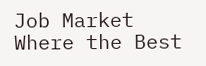Job Market Where the Best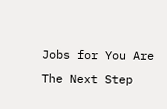Jobs for You Are The Next Step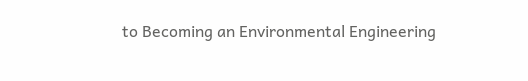to Becoming an Environmental Engineering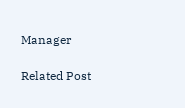Manager

Related Post